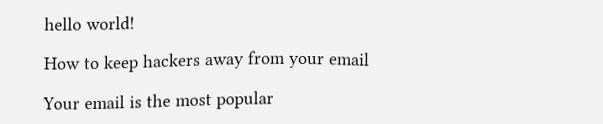hello world!

How to keep hackers away from your email

Your email is the most popular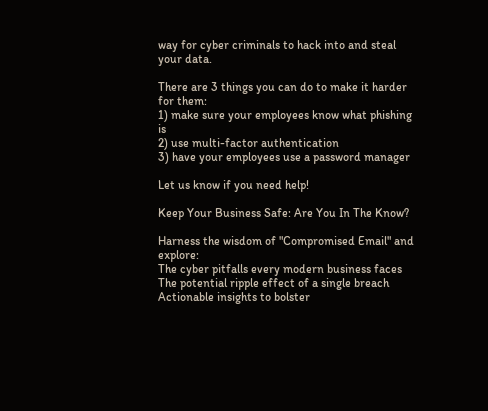way for cyber criminals to hack into and steal your data.

There are 3 things you can do to make it harder for them:
1) make sure your employees know what phishing is
2) use multi-factor authentication
3) have your employees use a password manager

Let us know if you need help!

Keep Your Business Safe: Are You In The Know?

Harness the wisdom of "Compromised Email" and explore:
The cyber pitfalls every modern business faces
The potential ripple effect of a single breach
Actionable insights to bolster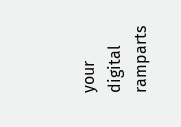your digital ramparts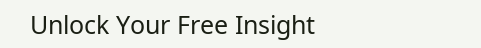Unlock Your Free Insight